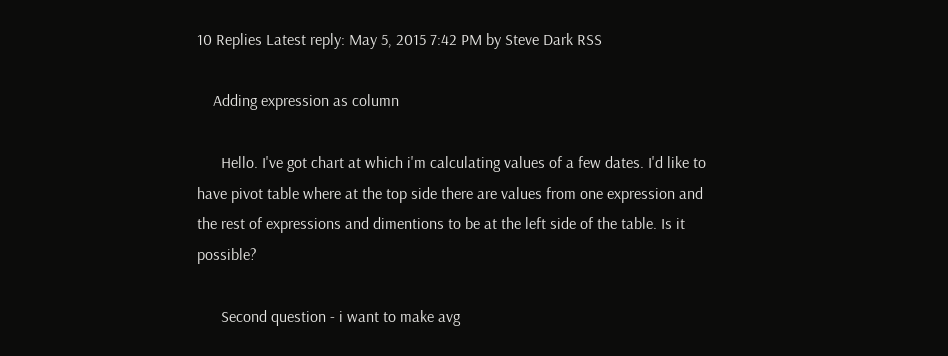10 Replies Latest reply: May 5, 2015 7:42 PM by Steve Dark RSS

    Adding expression as column

      Hello. I've got chart at which i'm calculating values of a few dates. I'd like to have pivot table where at the top side there are values from one expression and the rest of expressions and dimentions to be at the left side of the table. Is it possible?

      Second question - i want to make avg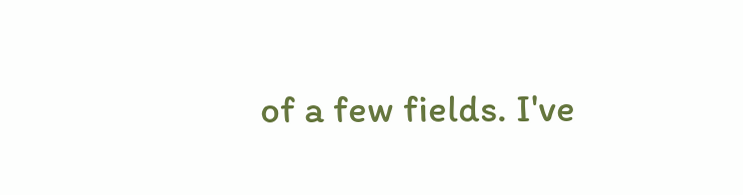of a few fields. I've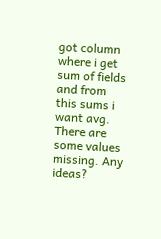got column where i get sum of fields and from this sums i want avg. There are some values missing. Any ideas?